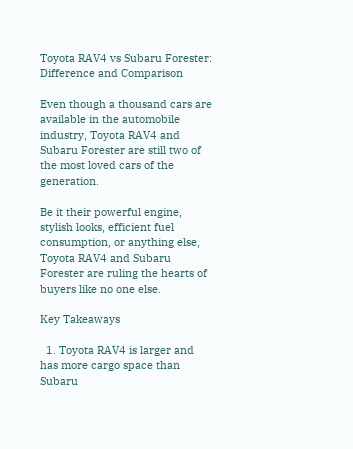Toyota RAV4 vs Subaru Forester: Difference and Comparison

Even though a thousand cars are available in the automobile industry, Toyota RAV4 and Subaru Forester are still two of the most loved cars of the generation.

Be it their powerful engine, stylish looks, efficient fuel consumption, or anything else, Toyota RAV4 and Subaru Forester are ruling the hearts of buyers like no one else.

Key Takeaways

  1. Toyota RAV4 is larger and has more cargo space than Subaru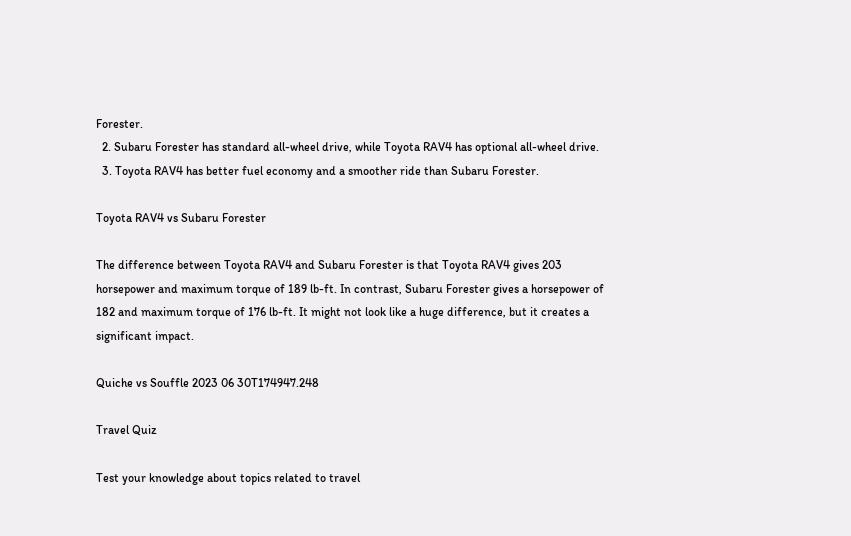Forester.
  2. Subaru Forester has standard all-wheel drive, while Toyota RAV4 has optional all-wheel drive.
  3. Toyota RAV4 has better fuel economy and a smoother ride than Subaru Forester.

Toyota RAV4 vs Subaru Forester

The difference between Toyota RAV4 and Subaru Forester is that Toyota RAV4 gives 203 horsepower and maximum torque of 189 lb-ft. In contrast, Subaru Forester gives a horsepower of 182 and maximum torque of 176 lb-ft. It might not look like a huge difference, but it creates a significant impact.

Quiche vs Souffle 2023 06 30T174947.248

Travel Quiz

Test your knowledge about topics related to travel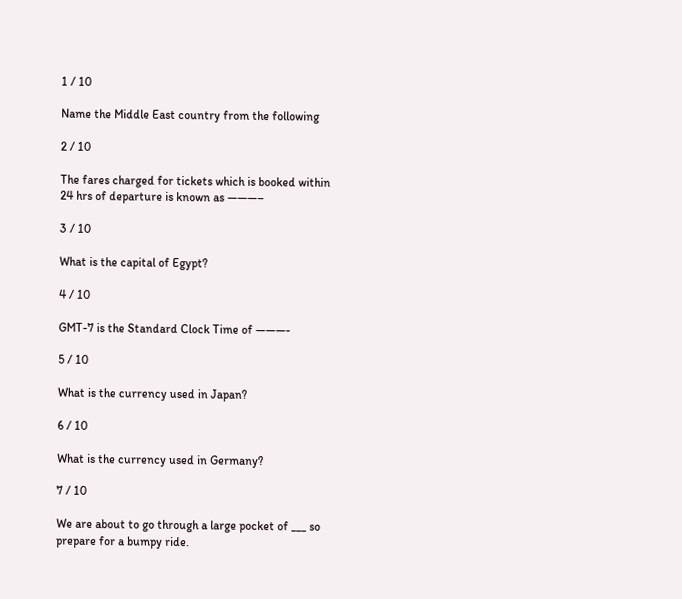1 / 10

Name the Middle East country from the following

2 / 10

The fares charged for tickets which is booked within 24 hrs of departure is known as ———–

3 / 10

What is the capital of Egypt?

4 / 10

GMT-7 is the Standard Clock Time of ———-

5 / 10

What is the currency used in Japan?

6 / 10

What is the currency used in Germany?

7 / 10

We are about to go through a large pocket of ___ so prepare for a bumpy ride.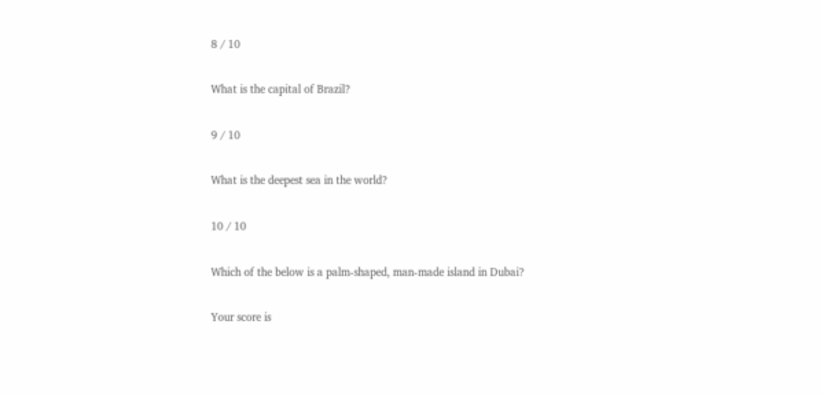8 / 10

What is the capital of Brazil?

9 / 10

What is the deepest sea in the world?

10 / 10

Which of the below is a palm-shaped, man-made island in Dubai?

Your score is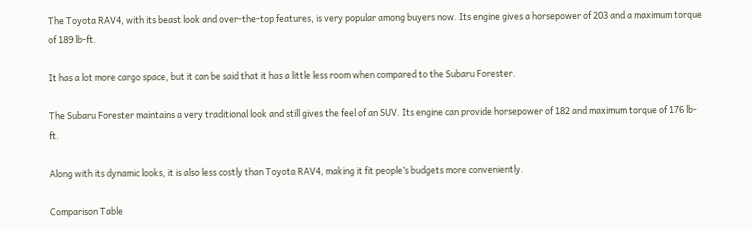The Toyota RAV4, with its beast look and over-the-top features, is very popular among buyers now. Its engine gives a horsepower of 203 and a maximum torque of 189 lb-ft.

It has a lot more cargo space, but it can be said that it has a little less room when compared to the Subaru Forester.

The Subaru Forester maintains a very traditional look and still gives the feel of an SUV. Its engine can provide horsepower of 182 and maximum torque of 176 lb-ft.

Along with its dynamic looks, it is also less costly than Toyota RAV4, making it fit people’s budgets more conveniently.

Comparison Table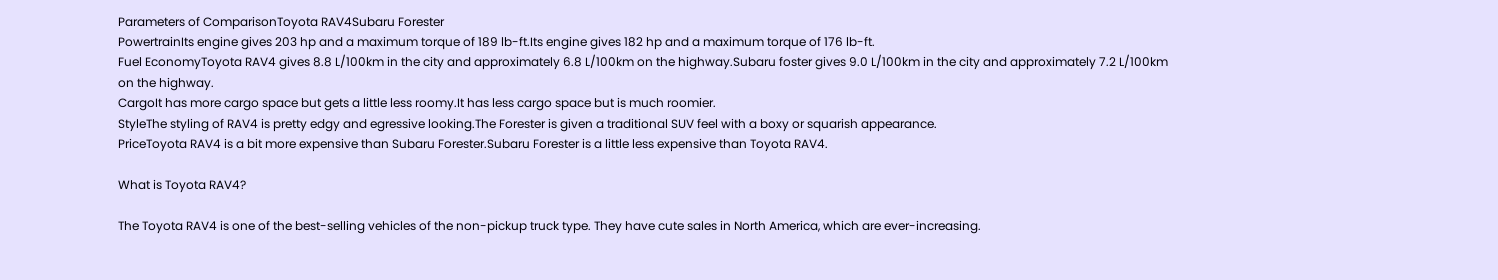Parameters of ComparisonToyota RAV4Subaru Forester
PowertrainIts engine gives 203 hp and a maximum torque of 189 lb-ft.Its engine gives 182 hp and a maximum torque of 176 lb-ft.
Fuel EconomyToyota RAV4 gives 8.8 L/100km in the city and approximately 6.8 L/100km on the highway.Subaru foster gives 9.0 L/100km in the city and approximately 7.2 L/100km on the highway.
CargoIt has more cargo space but gets a little less roomy.It has less cargo space but is much roomier.
StyleThe styling of RAV4 is pretty edgy and egressive looking.The Forester is given a traditional SUV feel with a boxy or squarish appearance.
PriceToyota RAV4 is a bit more expensive than Subaru Forester.Subaru Forester is a little less expensive than Toyota RAV4.

What is Toyota RAV4?

The Toyota RAV4 is one of the best-selling vehicles of the non-pickup truck type. They have cute sales in North America, which are ever-increasing.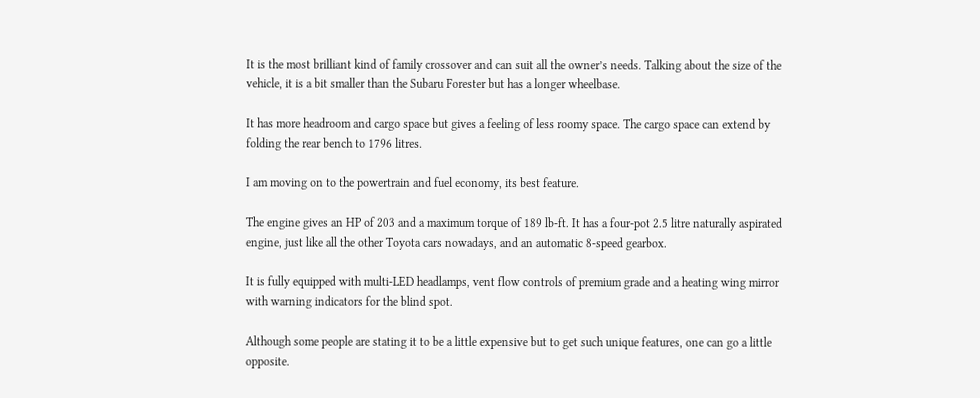It is the most brilliant kind of family crossover and can suit all the owner’s needs. Talking about the size of the vehicle, it is a bit smaller than the Subaru Forester but has a longer wheelbase.

It has more headroom and cargo space but gives a feeling of less roomy space. The cargo space can extend by folding the rear bench to 1796 litres.

I am moving on to the powertrain and fuel economy, its best feature.

The engine gives an HP of 203 and a maximum torque of 189 lb-ft. It has a four-pot 2.5 litre naturally aspirated engine, just like all the other Toyota cars nowadays, and an automatic 8-speed gearbox.

It is fully equipped with multi-LED headlamps, vent flow controls of premium grade and a heating wing mirror with warning indicators for the blind spot.

Although some people are stating it to be a little expensive but to get such unique features, one can go a little opposite.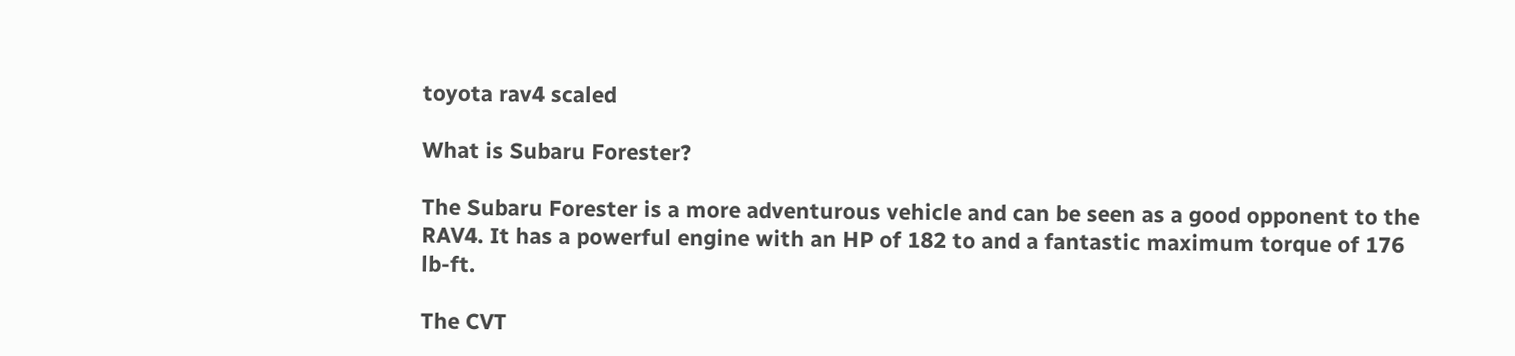toyota rav4 scaled

What is Subaru Forester?

The Subaru Forester is a more adventurous vehicle and can be seen as a good opponent to the RAV4. It has a powerful engine with an HP of 182 to and a fantastic maximum torque of 176 lb-ft.

The CVT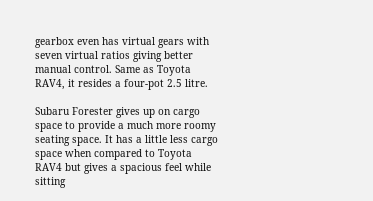gearbox even has virtual gears with seven virtual ratios giving better manual control. Same as Toyota RAV4, it resides a four-pot 2.5 litre.

Subaru Forester gives up on cargo space to provide a much more roomy seating space. It has a little less cargo space when compared to Toyota RAV4 but gives a spacious feel while sitting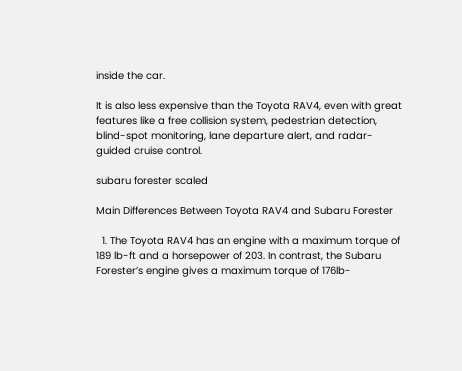inside the car.

It is also less expensive than the Toyota RAV4, even with great features like a free collision system, pedestrian detection, blind-spot monitoring, lane departure alert, and radar-guided cruise control.

subaru forester scaled

Main Differences Between Toyota RAV4 and Subaru Forester

  1. The Toyota RAV4 has an engine with a maximum torque of 189 lb-ft and a horsepower of 203. In contrast, the Subaru Forester’s engine gives a maximum torque of 176lb-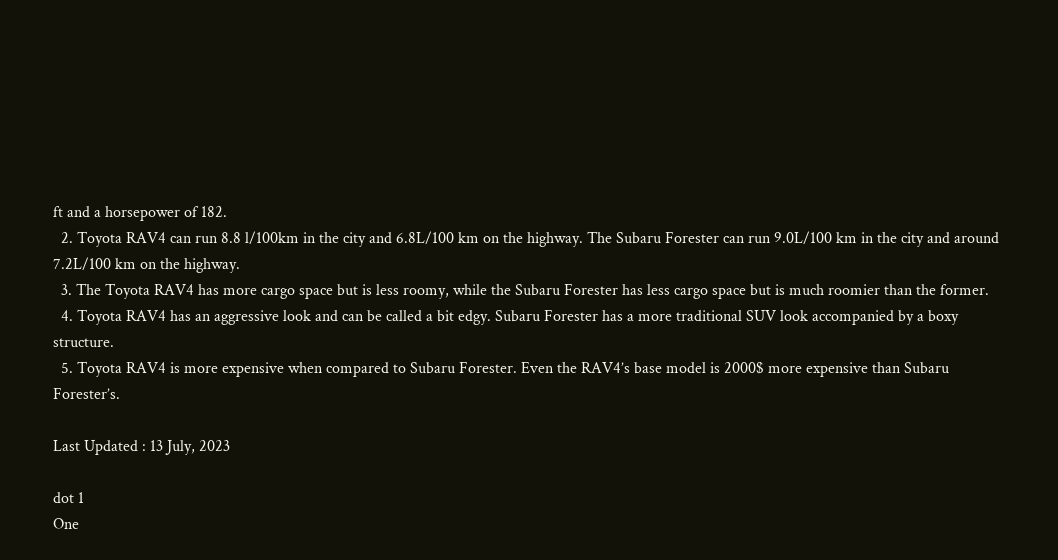ft and a horsepower of 182.
  2. Toyota RAV4 can run 8.8 l/100km in the city and 6.8L/100 km on the highway. The Subaru Forester can run 9.0L/100 km in the city and around 7.2L/100 km on the highway.
  3. The Toyota RAV4 has more cargo space but is less roomy, while the Subaru Forester has less cargo space but is much roomier than the former.
  4. Toyota RAV4 has an aggressive look and can be called a bit edgy. Subaru Forester has a more traditional SUV look accompanied by a boxy structure.
  5. Toyota RAV4 is more expensive when compared to Subaru Forester. Even the RAV4’s base model is 2000$ more expensive than Subaru Forester’s.

Last Updated : 13 July, 2023

dot 1
One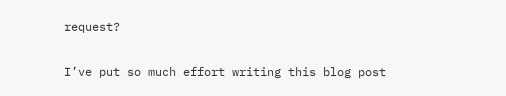request?

I’ve put so much effort writing this blog post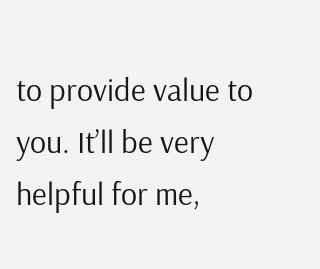to provide value to you. It’ll be very helpful for me,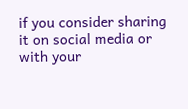if you consider sharing it on social media or with your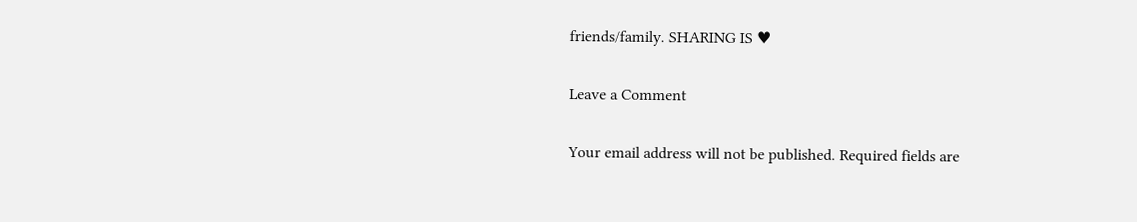friends/family. SHARING IS ♥

Leave a Comment

Your email address will not be published. Required fields are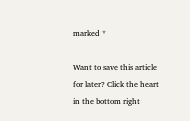marked *

Want to save this article for later? Click the heart in the bottom right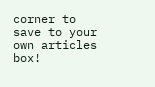corner to save to your own articles box!